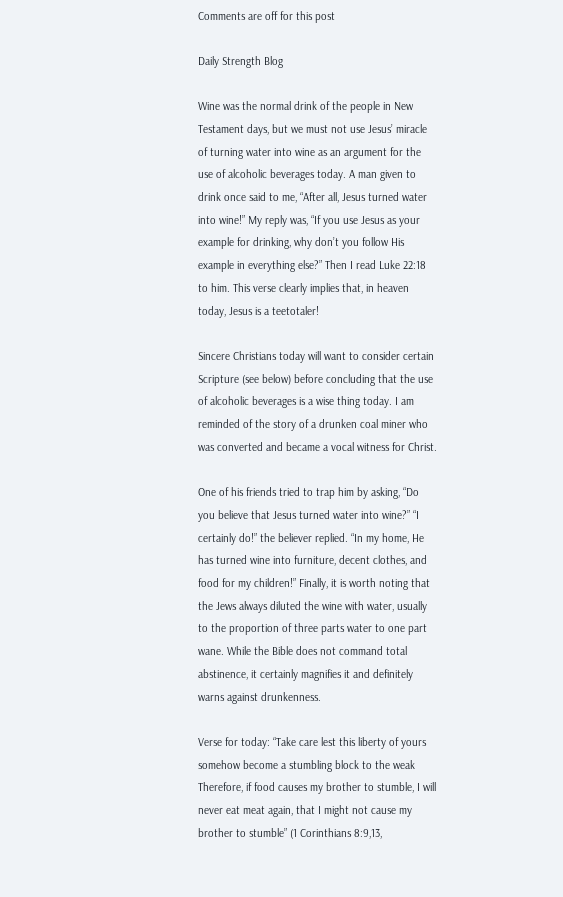Comments are off for this post

Daily Strength Blog

Wine was the normal drink of the people in New Testament days, but we must not use Jesus’ miracle of turning water into wine as an argument for the use of alcoholic beverages today. A man given to drink once said to me, “After all, Jesus turned water into wine!” My reply was, “If you use Jesus as your example for drinking, why don’t you follow His example in everything else?” Then I read Luke 22:18 to him. This verse clearly implies that, in heaven today, Jesus is a teetotaler!

Sincere Christians today will want to consider certain Scripture (see below) before concluding that the use of alcoholic beverages is a wise thing today. I am reminded of the story of a drunken coal miner who was converted and became a vocal witness for Christ.

One of his friends tried to trap him by asking, “Do you believe that Jesus turned water into wine?” “I certainly do!” the believer replied. “In my home, He has turned wine into furniture, decent clothes, and food for my children!” Finally, it is worth noting that the Jews always diluted the wine with water, usually to the proportion of three parts water to one part wane. While the Bible does not command total abstinence, it certainly magnifies it and definitely warns against drunkenness.

Verse for today: “Take care lest this liberty of yours somehow become a stumbling block to the weak Therefore, if food causes my brother to stumble, I will never eat meat again, that I might not cause my brother to stumble” (1 Corinthians 8:9,13,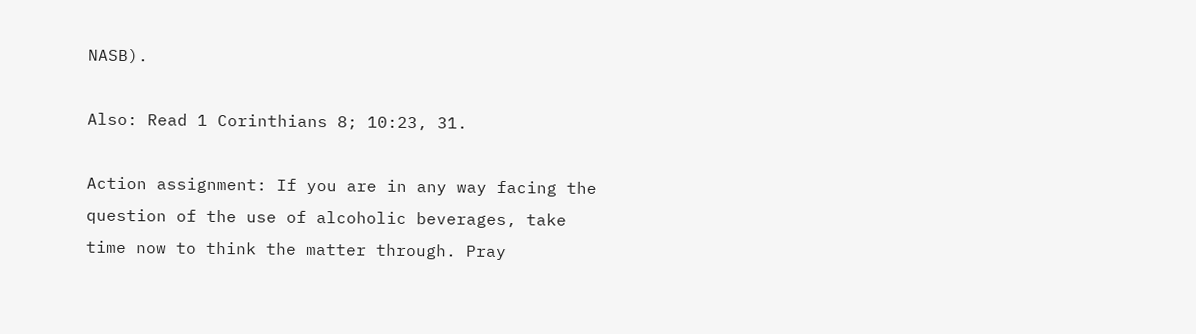NASB).

Also: Read 1 Corinthians 8; 10:23, 31.

Action assignment: If you are in any way facing the question of the use of alcoholic beverages, take time now to think the matter through. Pray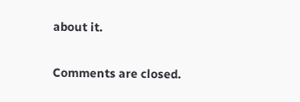about it.


Comments are closed.